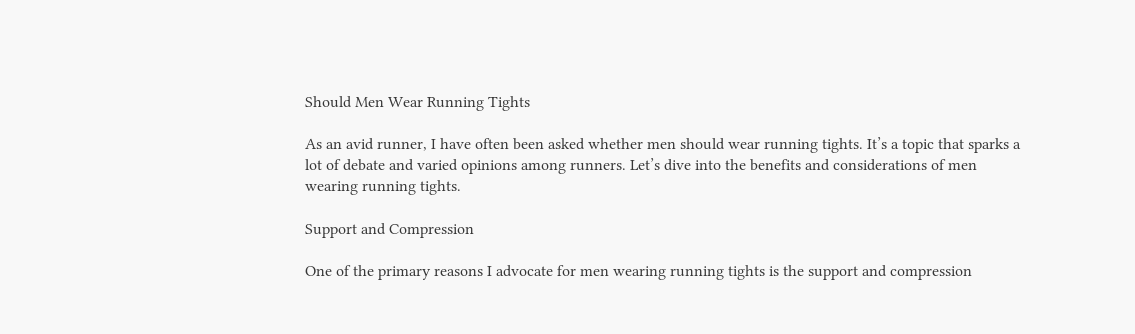Should Men Wear Running Tights

As an avid runner, I have often been asked whether men should wear running tights. It’s a topic that sparks a lot of debate and varied opinions among runners. Let’s dive into the benefits and considerations of men wearing running tights.

Support and Compression

One of the primary reasons I advocate for men wearing running tights is the support and compression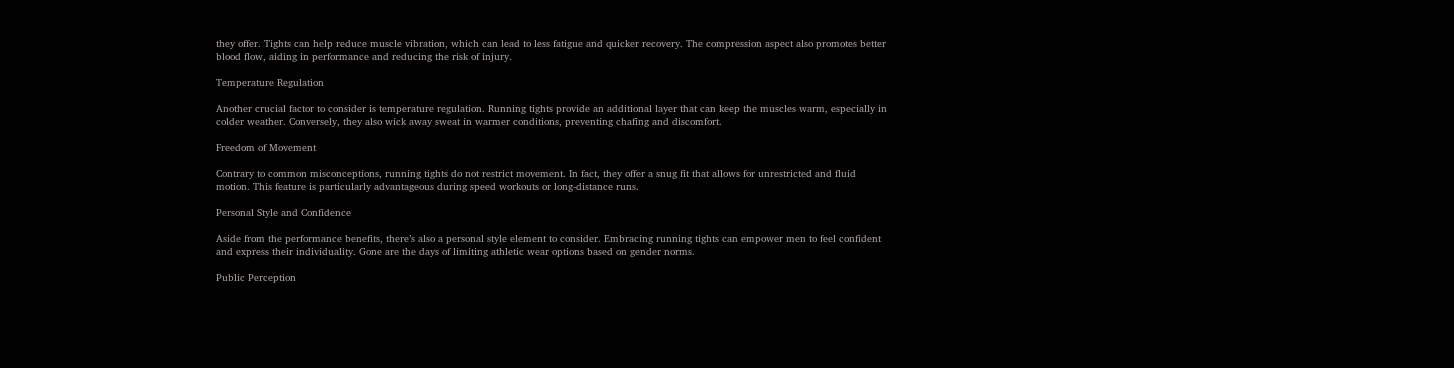they offer. Tights can help reduce muscle vibration, which can lead to less fatigue and quicker recovery. The compression aspect also promotes better blood flow, aiding in performance and reducing the risk of injury.

Temperature Regulation

Another crucial factor to consider is temperature regulation. Running tights provide an additional layer that can keep the muscles warm, especially in colder weather. Conversely, they also wick away sweat in warmer conditions, preventing chafing and discomfort.

Freedom of Movement

Contrary to common misconceptions, running tights do not restrict movement. In fact, they offer a snug fit that allows for unrestricted and fluid motion. This feature is particularly advantageous during speed workouts or long-distance runs.

Personal Style and Confidence

Aside from the performance benefits, there’s also a personal style element to consider. Embracing running tights can empower men to feel confident and express their individuality. Gone are the days of limiting athletic wear options based on gender norms.

Public Perception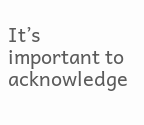It’s important to acknowledge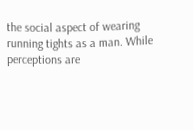the social aspect of wearing running tights as a man. While perceptions are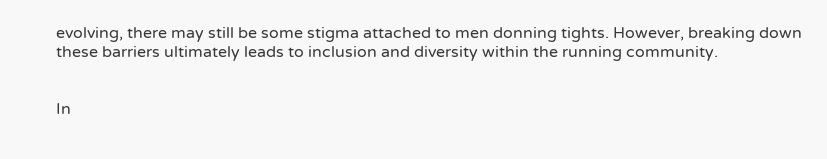evolving, there may still be some stigma attached to men donning tights. However, breaking down these barriers ultimately leads to inclusion and diversity within the running community.


In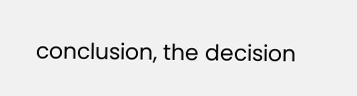conclusion, the decision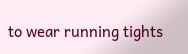to wear running tights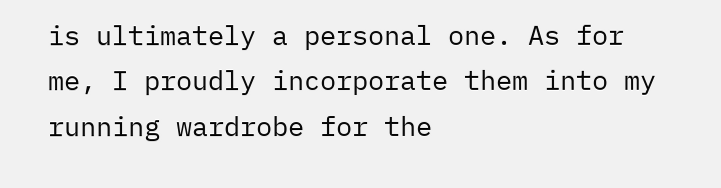is ultimately a personal one. As for me, I proudly incorporate them into my running wardrobe for the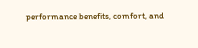performance benefits, comfort, and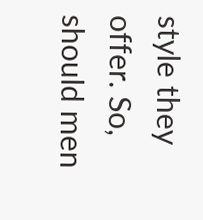style they offer. So, should men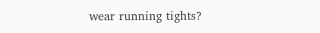wear running tights?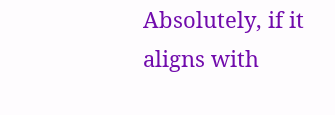Absolutely, if it aligns with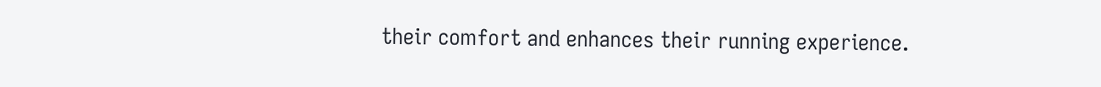their comfort and enhances their running experience.